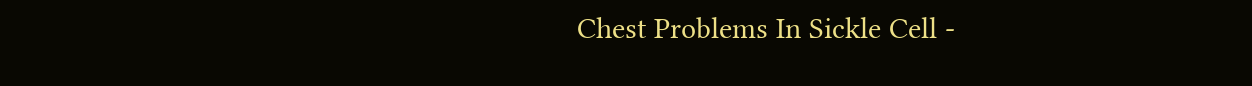Chest Problems In Sickle Cell -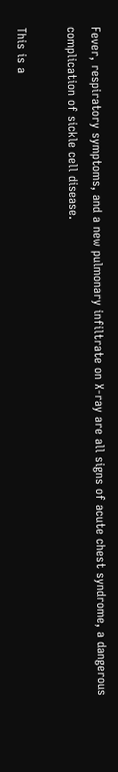Fever, respiratory symptoms, and a new pulmonary infiltrate on X-ray are all signs of acute chest syndrome, a dangerous complication of sickle cell disease.

This is a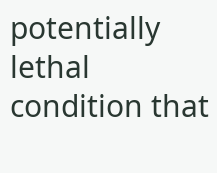potentially lethal condition that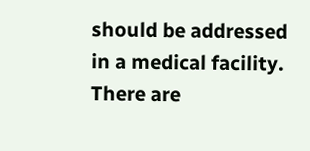should be addressed in a medical facility. There are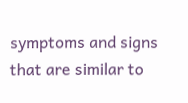symptoms and signs that are similar to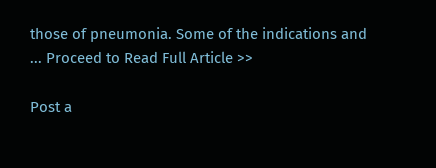those of pneumonia. Some of the indications and ... Proceed to Read Full Article >>

Post a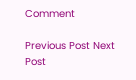Comment

Previous Post Next Post